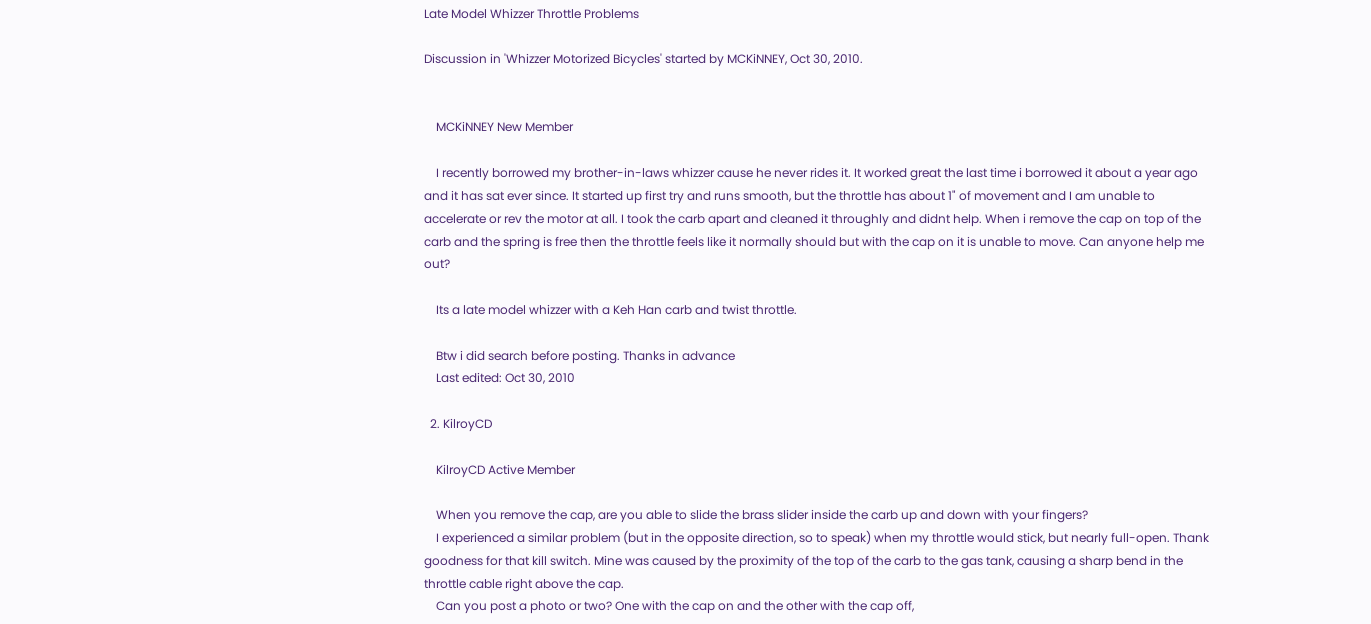Late Model Whizzer Throttle Problems

Discussion in 'Whizzer Motorized Bicycles' started by MCKiNNEY, Oct 30, 2010.


    MCKiNNEY New Member

    I recently borrowed my brother-in-laws whizzer cause he never rides it. It worked great the last time i borrowed it about a year ago and it has sat ever since. It started up first try and runs smooth, but the throttle has about 1" of movement and I am unable to accelerate or rev the motor at all. I took the carb apart and cleaned it throughly and didnt help. When i remove the cap on top of the carb and the spring is free then the throttle feels like it normally should but with the cap on it is unable to move. Can anyone help me out?

    Its a late model whizzer with a Keh Han carb and twist throttle.

    Btw i did search before posting. Thanks in advance
    Last edited: Oct 30, 2010

  2. KilroyCD

    KilroyCD Active Member

    When you remove the cap, are you able to slide the brass slider inside the carb up and down with your fingers?
    I experienced a similar problem (but in the opposite direction, so to speak) when my throttle would stick, but nearly full-open. Thank goodness for that kill switch. Mine was caused by the proximity of the top of the carb to the gas tank, causing a sharp bend in the throttle cable right above the cap.
    Can you post a photo or two? One with the cap on and the other with the cap off,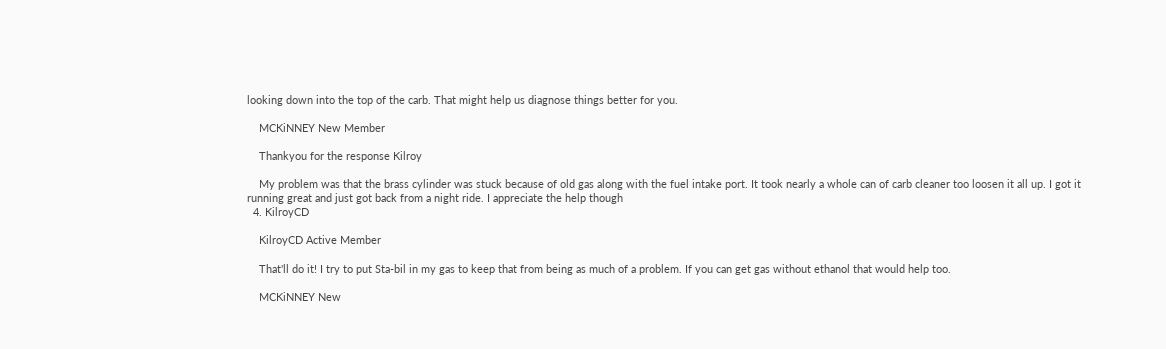looking down into the top of the carb. That might help us diagnose things better for you.

    MCKiNNEY New Member

    Thankyou for the response Kilroy

    My problem was that the brass cylinder was stuck because of old gas along with the fuel intake port. It took nearly a whole can of carb cleaner too loosen it all up. I got it running great and just got back from a night ride. I appreciate the help though
  4. KilroyCD

    KilroyCD Active Member

    That'll do it! I try to put Sta-bil in my gas to keep that from being as much of a problem. If you can get gas without ethanol that would help too.

    MCKiNNEY New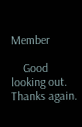Member

    Good looking out. Thanks again.